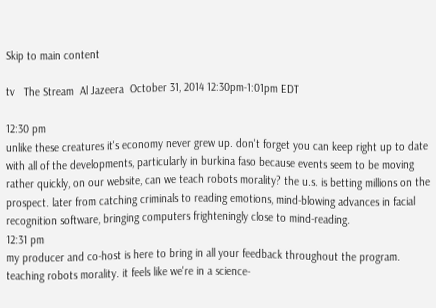Skip to main content

tv   The Stream  Al Jazeera  October 31, 2014 12:30pm-1:01pm EDT

12:30 pm
unlike these creatures it's economy never grew up. don't forget you can keep right up to date with all of the developments, particularly in burkina faso because events seem to be moving rather quickly, on our website, can we teach robots morality? the u.s. is betting millions on the prospect. later from catching criminals to reading emotions, mind-blowing advances in facial recognition software, bringing computers frighteningly close to mind-reading.
12:31 pm
my producer and co-host is here to bring in all your feedback throughout the program. teaching robots morality. it feels like we're in a science-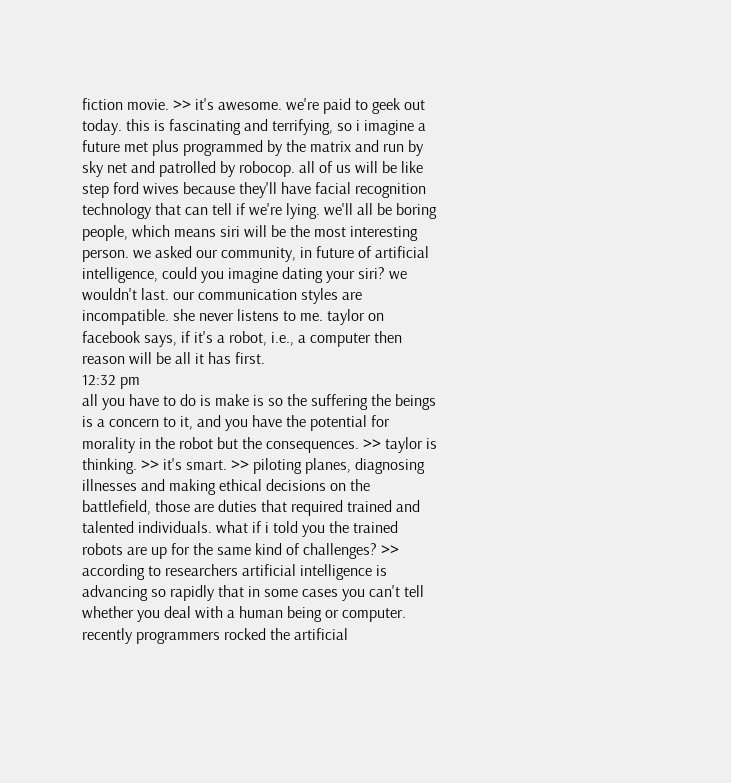fiction movie. >> it's awesome. we're paid to geek out today. this is fascinating and terrifying, so i imagine a future met plus programmed by the matrix and run by sky net and patrolled by robocop. all of us will be like step ford wives because they'll have facial recognition technology that can tell if we're lying. we'll all be boring people, which means siri will be the most interesting person. we asked our community, in future of artificial intelligence, could you imagine dating your siri? we wouldn't last. our communication styles are incompatible. she never listens to me. taylor on facebook says, if it's a robot, i.e., a computer then reason will be all it has first.
12:32 pm
all you have to do is make is so the suffering the beings is a concern to it, and you have the potential for morality in the robot but the consequences. >> taylor is thinking. >> it's smart. >> piloting planes, diagnosing illnesses and making ethical decisions on the battlefield, those are duties that required trained and talented individuals. what if i told you the trained robots are up for the same kind of challenges? >> according to researchers artificial intelligence is advancing so rapidly that in some cases you can't tell whether you deal with a human being or computer. recently programmers rocked the artificial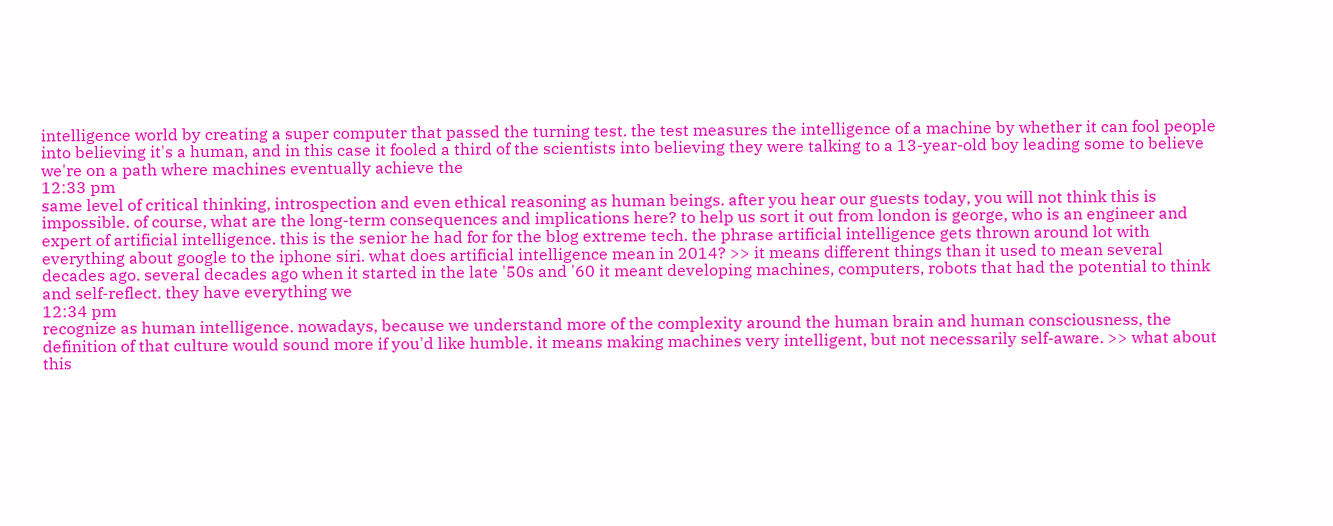intelligence world by creating a super computer that passed the turning test. the test measures the intelligence of a machine by whether it can fool people into believing it's a human, and in this case it fooled a third of the scientists into believing they were talking to a 13-year-old boy leading some to believe we're on a path where machines eventually achieve the
12:33 pm
same level of critical thinking, introspection and even ethical reasoning as human beings. after you hear our guests today, you will not think this is impossible. of course, what are the long-term consequences and implications here? to help us sort it out from london is george, who is an engineer and expert of artificial intelligence. this is the senior he had for for the blog extreme tech. the phrase artificial intelligence gets thrown around lot with everything about google to the iphone siri. what does artificial intelligence mean in 2014? >> it means different things than it used to mean several decades ago. several decades ago when it started in the late '50s and '60 it meant developing machines, computers, robots that had the potential to think and self-reflect. they have everything we
12:34 pm
recognize as human intelligence. nowadays, because we understand more of the complexity around the human brain and human consciousness, the definition of that culture would sound more if you'd like humble. it means making machines very intelligent, but not necessarily self-aware. >> what about this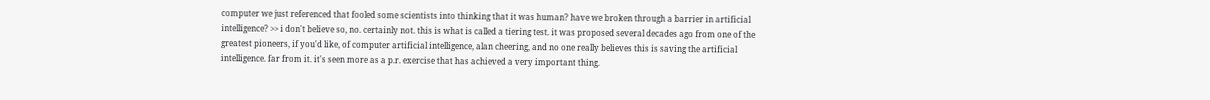computer we just referenced that fooled some scientists into thinking that it was human? have we broken through a barrier in artificial intelligence? >> i don't believe so, no. certainly not. this is what is called a tiering test. it was proposed several decades ago from one of the greatest pioneers, if you'd like, of computer artificial intelligence, alan cheering, and no one really believes this is saving the artificial intelligence. far from it. it's seen more as a p.r. exercise that has achieved a very important thing.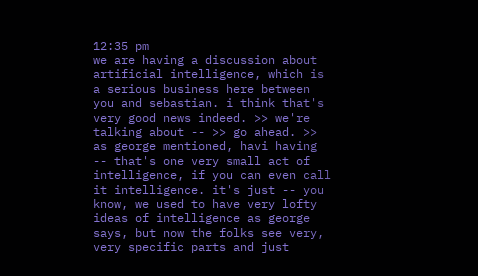12:35 pm
we are having a discussion about artificial intelligence, which is a serious business here between you and sebastian. i think that's very good news indeed. >> we're talking about -- >> go ahead. >> as george mentioned, havi having -- that's one very small act of intelligence, if you can even call it intelligence. it's just -- you know, we used to have very lofty ideas of intelligence as george says, but now the folks see very, very specific parts and just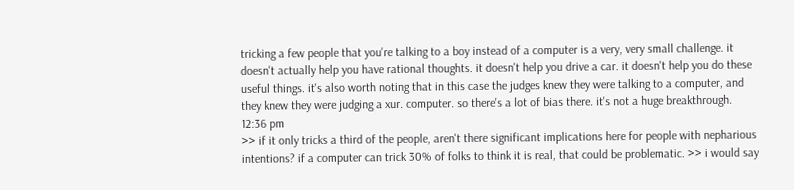tricking a few people that you're talking to a boy instead of a computer is a very, very small challenge. it doesn't actually help you have rational thoughts. it doesn't help you drive a car. it doesn't help you do these useful things. it's also worth noting that in this case the judges knew they were talking to a computer, and they knew they were judging a xur. computer. so there's a lot of bias there. it's not a huge breakthrough.
12:36 pm
>> if it only tricks a third of the people, aren't there significant implications here for people with nepharious intentions? if a computer can trick 30% of folks to think it is real, that could be problematic. >> i would say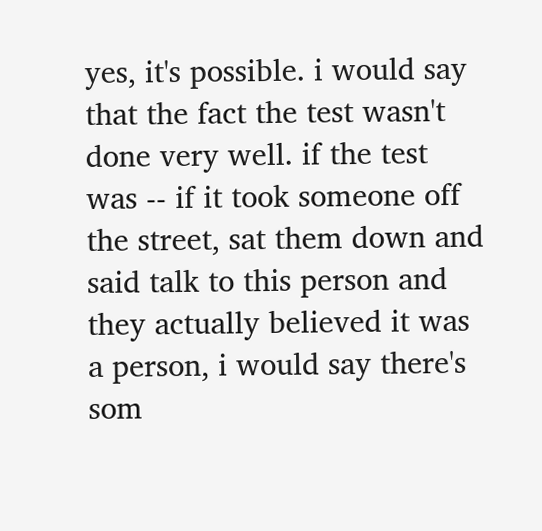yes, it's possible. i would say that the fact the test wasn't done very well. if the test was -- if it took someone off the street, sat them down and said talk to this person and they actually believed it was a person, i would say there's som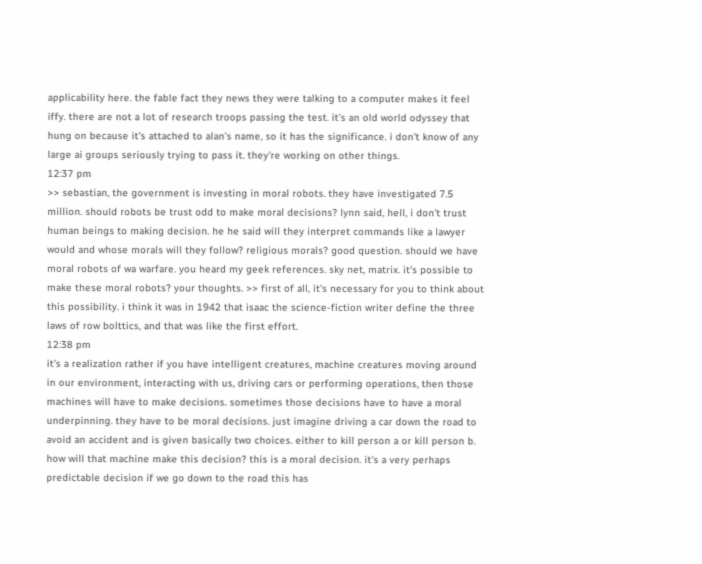applicability here. the fable fact they news they were talking to a computer makes it feel iffy. there are not a lot of research troops passing the test. it's an old world odyssey that hung on because it's attached to alan's name, so it has the significance. i don't know of any large ai groups seriously trying to pass it. they're working on other things.
12:37 pm
>> sebastian, the government is investing in moral robots. they have investigated 7.5 million. should robots be trust odd to make moral decisions? lynn said, hell, i don't trust human beings to making decision. he he said will they interpret commands like a lawyer would and whose morals will they follow? religious morals? good question. should we have moral robots of wa warfare. you heard my geek references. sky net, matrix. it's possible to make these moral robots? your thoughts. >> first of all, it's necessary for you to think about this possibility. i think it was in 1942 that isaac the science-fiction writer define the three laws of row bolttics, and that was like the first effort.
12:38 pm
it's a realization rather if you have intelligent creatures, machine creatures moving around in our environment, interacting with us, driving cars or performing operations, then those machines will have to make decisions. sometimes those decisions have to have a moral underpinning. they have to be moral decisions. just imagine driving a car down the road to avoid an accident and is given basically two choices. either to kill person a or kill person b. how will that machine make this decision? this is a moral decision. it's a very perhaps predictable decision if we go down to the road this has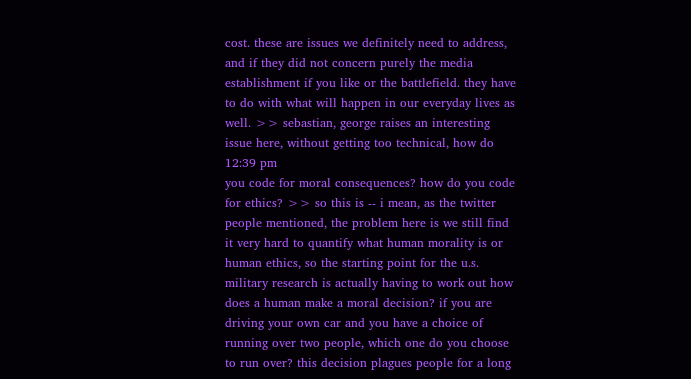cost. these are issues we definitely need to address, and if they did not concern purely the media establishment if you like or the battlefield. they have to do with what will happen in our everyday lives as well. >> sebastian, george raises an interesting issue here, without getting too technical, how do
12:39 pm
you code for moral consequences? how do you code for ethics? >> so this is -- i mean, as the twitter people mentioned, the problem here is we still find it very hard to quantify what human morality is or human ethics, so the starting point for the u.s. military research is actually having to work out how does a human make a moral decision? if you are driving your own car and you have a choice of running over two people, which one do you choose to run over? this decision plagues people for a long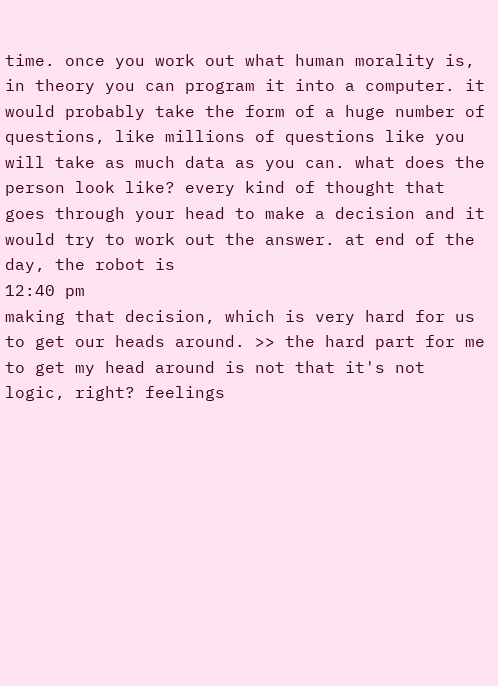time. once you work out what human morality is, in theory you can program it into a computer. it would probably take the form of a huge number of questions, like millions of questions like you will take as much data as you can. what does the person look like? every kind of thought that goes through your head to make a decision and it would try to work out the answer. at end of the day, the robot is
12:40 pm
making that decision, which is very hard for us to get our heads around. >> the hard part for me to get my head around is not that it's not logic, right? feelings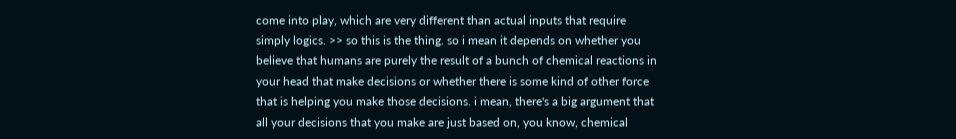come into play, which are very different than actual inputs that require simply logics. >> so this is the thing. so i mean it depends on whether you believe that humans are purely the result of a bunch of chemical reactions in your head that make decisions or whether there is some kind of other force that is helping you make those decisions. i mean, there's a big argument that all your decisions that you make are just based on, you know, chemical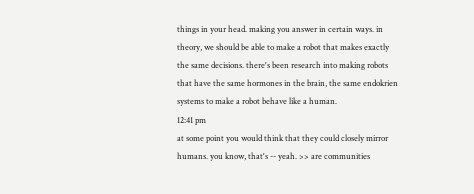things in your head. making you answer in certain ways. in theory, we should be able to make a robot that makes exactly the same decisions. there's been research into making robots that have the same hormones in the brain, the same endokrien systems to make a robot behave like a human.
12:41 pm
at some point you would think that they could closely mirror humans. you know, that's -- yeah. >> are communities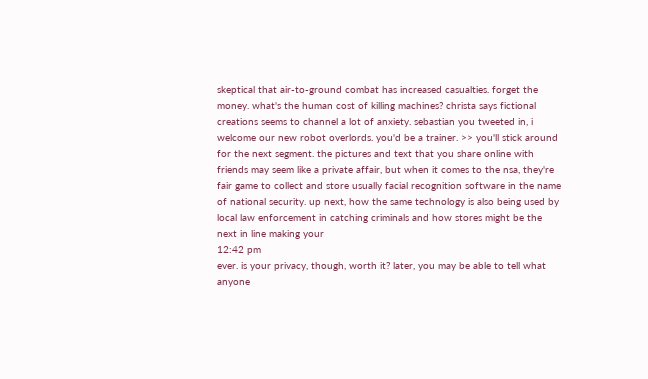skeptical that air-to-ground combat has increased casualties. forget the money. what's the human cost of killing machines? christa says fictional creations seems to channel a lot of anxiety. sebastian you tweeted in, i welcome our new robot overlords. you'd be a trainer. >> you'll stick around for the next segment. the pictures and text that you share online with friends may seem like a private affair, but when it comes to the nsa, they're fair game to collect and store usually facial recognition software in the name of national security. up next, how the same technology is also being used by local law enforcement in catching criminals and how stores might be the next in line making your
12:42 pm
ever. is your privacy, though, worth it? later, you may be able to tell what anyone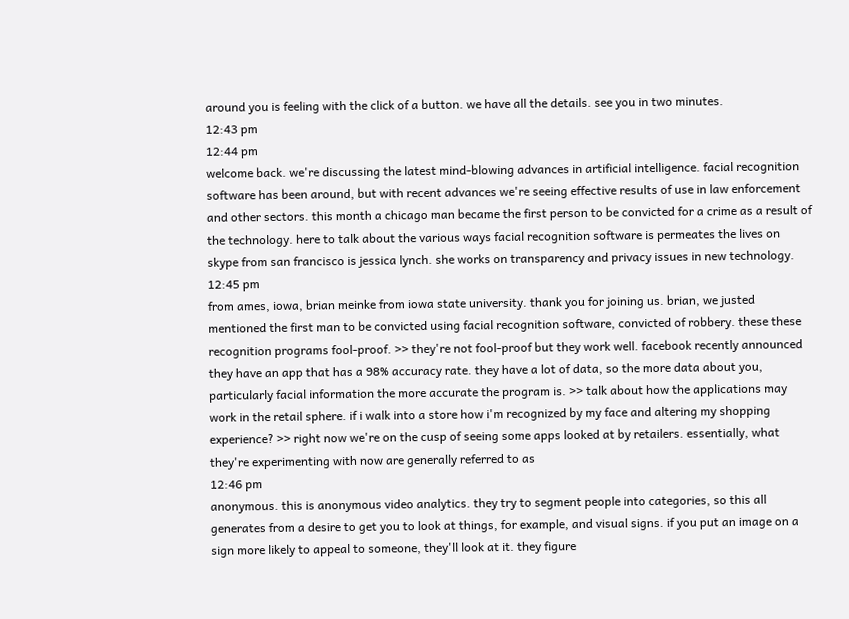around you is feeling with the click of a button. we have all the details. see you in two minutes.
12:43 pm
12:44 pm
welcome back. we're discussing the latest mind-blowing advances in artificial intelligence. facial recognition software has been around, but with recent advances we're seeing effective results of use in law enforcement and other sectors. this month a chicago man became the first person to be convicted for a crime as a result of the technology. here to talk about the various ways facial recognition software is permeates the lives on skype from san francisco is jessica lynch. she works on transparency and privacy issues in new technology.
12:45 pm
from ames, iowa, brian meinke from iowa state university. thank you for joining us. brian, we justed mentioned the first man to be convicted using facial recognition software, convicted of robbery. these these recognition programs fool-proof. >> they're not fool-proof but they work well. facebook recently announced they have an app that has a 98% accuracy rate. they have a lot of data, so the more data about you, particularly facial information the more accurate the program is. >> talk about how the applications may work in the retail sphere. if i walk into a store how i'm recognized by my face and altering my shopping experience? >> right now we're on the cusp of seeing some apps looked at by retailers. essentially, what they're experimenting with now are generally referred to as
12:46 pm
anonymous. this is anonymous video analytics. they try to segment people into categories, so this all generates from a desire to get you to look at things, for example, and visual signs. if you put an image on a sign more likely to appeal to someone, they'll look at it. they figure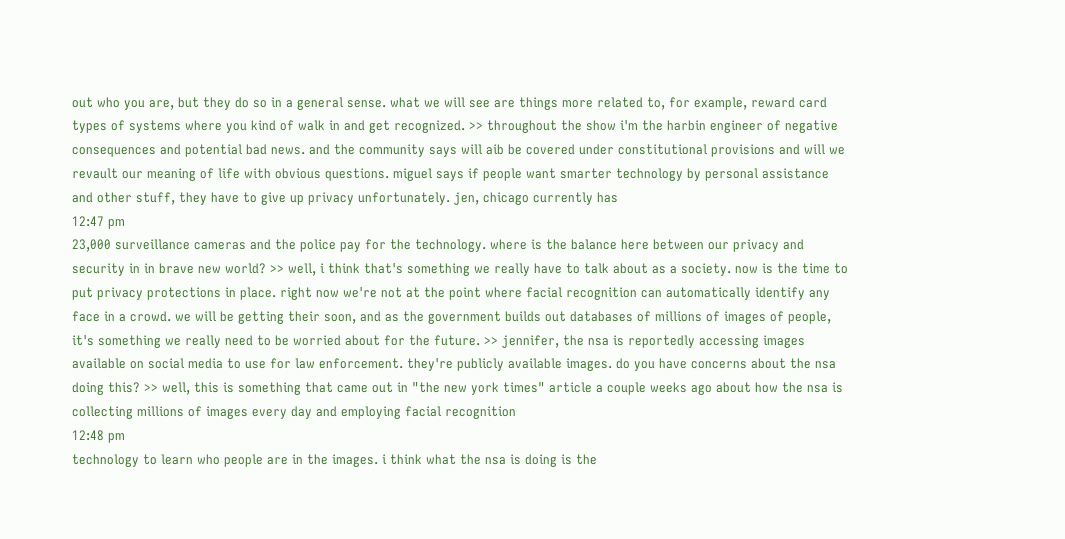out who you are, but they do so in a general sense. what we will see are things more related to, for example, reward card types of systems where you kind of walk in and get recognized. >> throughout the show i'm the harbin engineer of negative consequences and potential bad news. and the community says will aib be covered under constitutional provisions and will we revault our meaning of life with obvious questions. miguel says if people want smarter technology by personal assistance and other stuff, they have to give up privacy unfortunately. jen, chicago currently has
12:47 pm
23,000 surveillance cameras and the police pay for the technology. where is the balance here between our privacy and security in in brave new world? >> well, i think that's something we really have to talk about as a society. now is the time to put privacy protections in place. right now we're not at the point where facial recognition can automatically identify any face in a crowd. we will be getting their soon, and as the government builds out databases of millions of images of people, it's something we really need to be worried about for the future. >> jennifer, the nsa is reportedly accessing images available on social media to use for law enforcement. they're publicly available images. do you have concerns about the nsa doing this? >> well, this is something that came out in "the new york times" article a couple weeks ago about how the nsa is collecting millions of images every day and employing facial recognition
12:48 pm
technology to learn who people are in the images. i think what the nsa is doing is the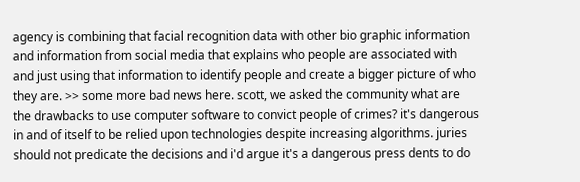agency is combining that facial recognition data with other bio graphic information and information from social media that explains who people are associated with and just using that information to identify people and create a bigger picture of who they are. >> some more bad news here. scott, we asked the community what are the drawbacks to use computer software to convict people of crimes? it's dangerous in and of itself to be relied upon technologies despite increasing algorithms. juries should not predicate the decisions and i'd argue it's a dangerous press dents to do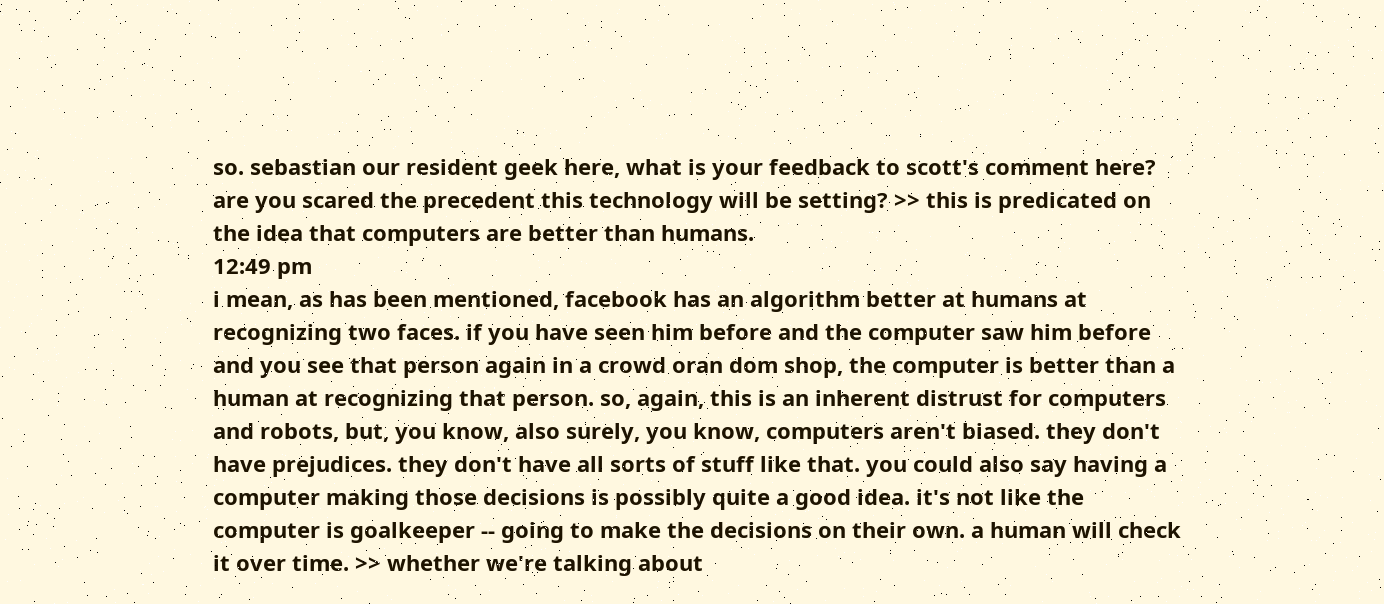so. sebastian our resident geek here, what is your feedback to scott's comment here? are you scared the precedent this technology will be setting? >> this is predicated on the idea that computers are better than humans.
12:49 pm
i mean, as has been mentioned, facebook has an algorithm better at humans at recognizing two faces. if you have seen him before and the computer saw him before and you see that person again in a crowd oran dom shop, the computer is better than a human at recognizing that person. so, again, this is an inherent distrust for computers and robots, but, you know, also surely, you know, computers aren't biased. they don't have prejudices. they don't have all sorts of stuff like that. you could also say having a computer making those decisions is possibly quite a good idea. it's not like the computer is goalkeeper -- going to make the decisions on their own. a human will check it over time. >> whether we're talking about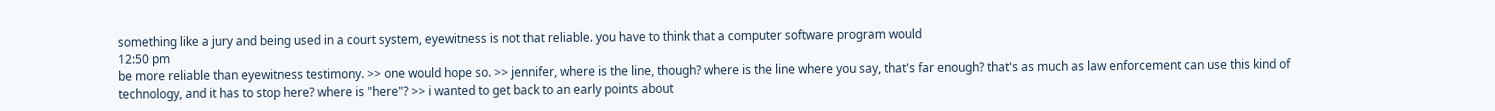something like a jury and being used in a court system, eyewitness is not that reliable. you have to think that a computer software program would
12:50 pm
be more reliable than eyewitness testimony. >> one would hope so. >> jennifer, where is the line, though? where is the line where you say, that's far enough? that's as much as law enforcement can use this kind of technology, and it has to stop here? where is "here"? >> i wanted to get back to an early points about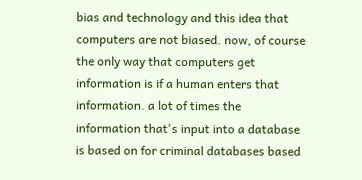bias and technology and this idea that computers are not biased. now, of course the only way that computers get information is if a human enters that information. a lot of times the information that's input into a database is based on for criminal databases based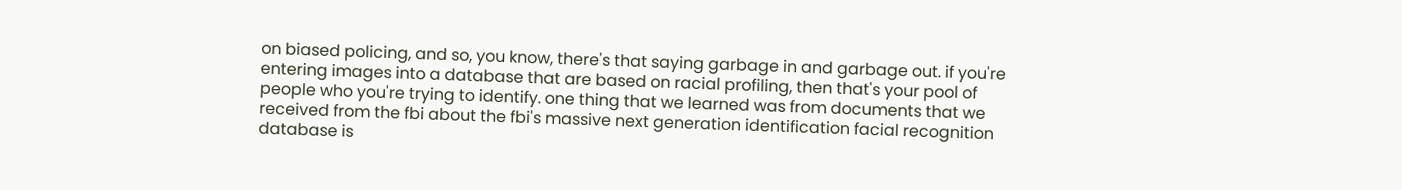on biased policing, and so, you know, there's that saying garbage in and garbage out. if you're entering images into a database that are based on racial profiling, then that's your pool of people who you're trying to identify. one thing that we learned was from documents that we received from the fbi about the fbi's massive next generation identification facial recognition database is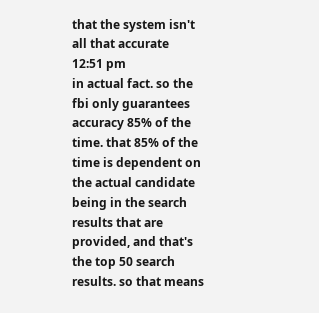that the system isn't all that accurate
12:51 pm
in actual fact. so the fbi only guarantees accuracy 85% of the time. that 85% of the time is dependent on the actual candidate being in the search results that are provided, and that's the top 50 search results. so that means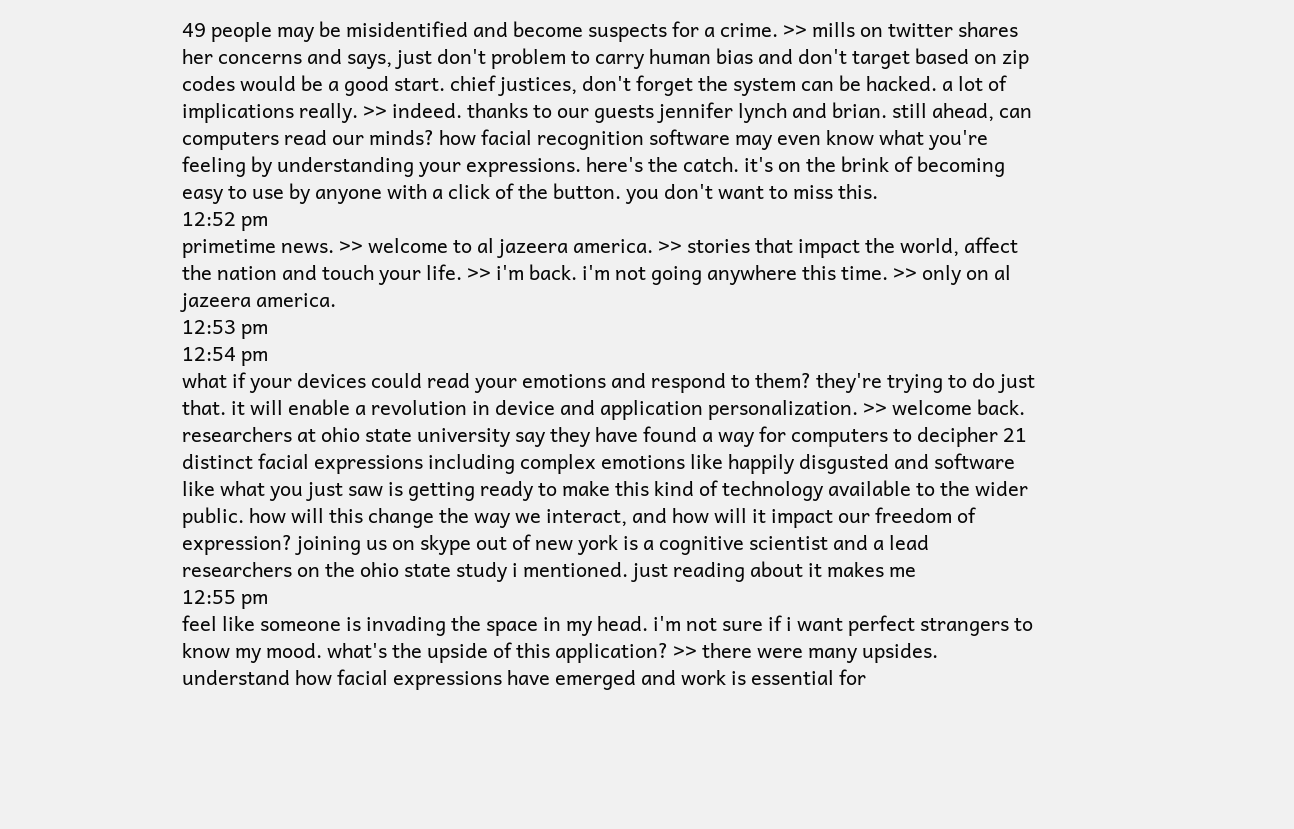49 people may be misidentified and become suspects for a crime. >> mills on twitter shares her concerns and says, just don't problem to carry human bias and don't target based on zip codes would be a good start. chief justices, don't forget the system can be hacked. a lot of implications really. >> indeed. thanks to our guests jennifer lynch and brian. still ahead, can computers read our minds? how facial recognition software may even know what you're feeling by understanding your expressions. here's the catch. it's on the brink of becoming easy to use by anyone with a click of the button. you don't want to miss this.
12:52 pm
primetime news. >> welcome to al jazeera america. >> stories that impact the world, affect the nation and touch your life. >> i'm back. i'm not going anywhere this time. >> only on al jazeera america.
12:53 pm
12:54 pm
what if your devices could read your emotions and respond to them? they're trying to do just that. it will enable a revolution in device and application personalization. >> welcome back. researchers at ohio state university say they have found a way for computers to decipher 21 distinct facial expressions including complex emotions like happily disgusted and software like what you just saw is getting ready to make this kind of technology available to the wider public. how will this change the way we interact, and how will it impact our freedom of expression? joining us on skype out of new york is a cognitive scientist and a lead researchers on the ohio state study i mentioned. just reading about it makes me
12:55 pm
feel like someone is invading the space in my head. i'm not sure if i want perfect strangers to know my mood. what's the upside of this application? >> there were many upsides. understand how facial expressions have emerged and work is essential for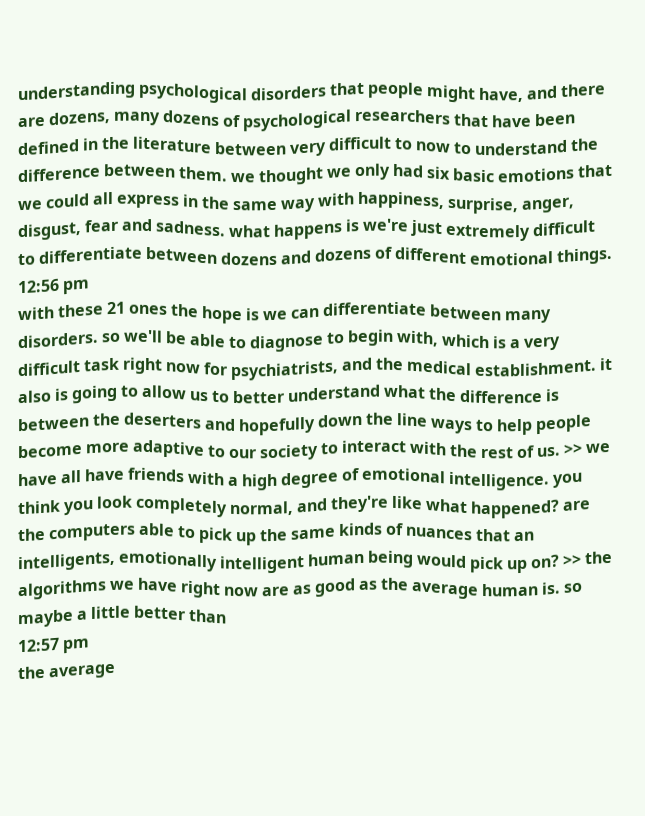understanding psychological disorders that people might have, and there are dozens, many dozens of psychological researchers that have been defined in the literature between very difficult to now to understand the difference between them. we thought we only had six basic emotions that we could all express in the same way with happiness, surprise, anger, disgust, fear and sadness. what happens is we're just extremely difficult to differentiate between dozens and dozens of different emotional things.
12:56 pm
with these 21 ones the hope is we can differentiate between many disorders. so we'll be able to diagnose to begin with, which is a very difficult task right now for psychiatrists, and the medical establishment. it also is going to allow us to better understand what the difference is between the deserters and hopefully down the line ways to help people become more adaptive to our society to interact with the rest of us. >> we have all have friends with a high degree of emotional intelligence. you think you look completely normal, and they're like what happened? are the computers able to pick up the same kinds of nuances that an intelligents, emotionally intelligent human being would pick up on? >> the algorithms we have right now are as good as the average human is. so maybe a little better than
12:57 pm
the average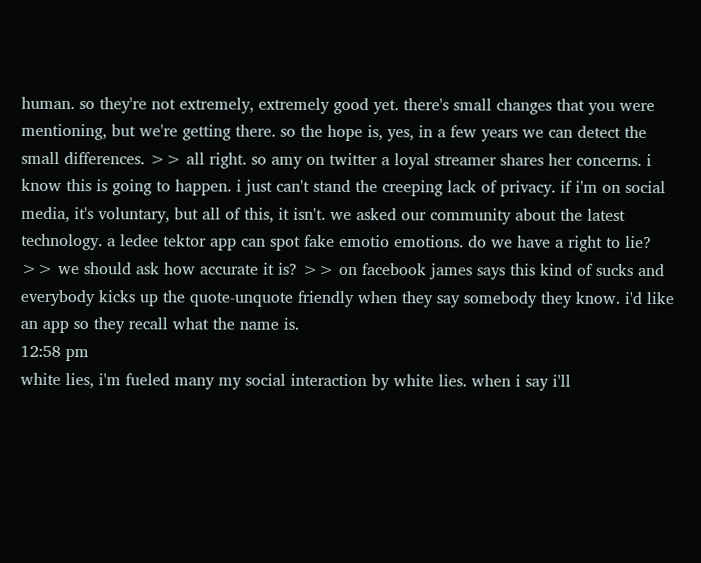human. so they're not extremely, extremely good yet. there's small changes that you were mentioning, but we're getting there. so the hope is, yes, in a few years we can detect the small differences. >> all right. so amy on twitter a loyal streamer shares her concerns. i know this is going to happen. i just can't stand the creeping lack of privacy. if i'm on social media, it's voluntary, but all of this, it isn't. we asked our community about the latest technology. a ledee tektor app can spot fake emotio emotions. do we have a right to lie? >> we should ask how accurate it is? >> on facebook james says this kind of sucks and everybody kicks up the quote-unquote friendly when they say somebody they know. i'd like an app so they recall what the name is.
12:58 pm
white lies, i'm fueled many my social interaction by white lies. when i say i'll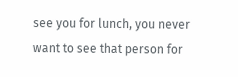see you for lunch, you never want to see that person for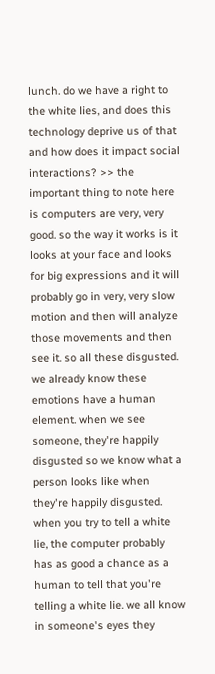lunch. do we have a right to the white lies, and does this technology deprive us of that and how does it impact social interactions? >> the important thing to note here is computers are very, very good. so the way it works is it looks at your face and looks for big expressions and it will probably go in very, very slow motion and then will analyze those movements and then see it. so all these disgusted. we already know these emotions have a human element. when we see someone, they're happily disgusted so we know what a person looks like when they're happily disgusted. when you try to tell a white lie, the computer probably has as good a chance as a human to tell that you're telling a white lie. we all know in someone's eyes they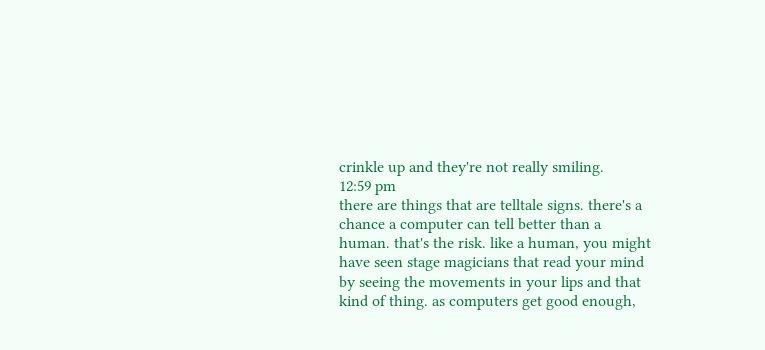crinkle up and they're not really smiling.
12:59 pm
there are things that are telltale signs. there's a chance a computer can tell better than a human. that's the risk. like a human, you might have seen stage magicians that read your mind by seeing the movements in your lips and that kind of thing. as computers get good enough,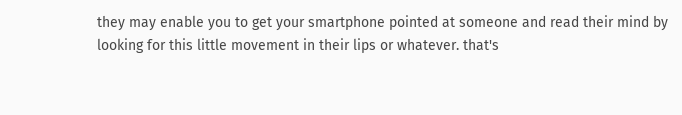they may enable you to get your smartphone pointed at someone and read their mind by looking for this little movement in their lips or whatever. that's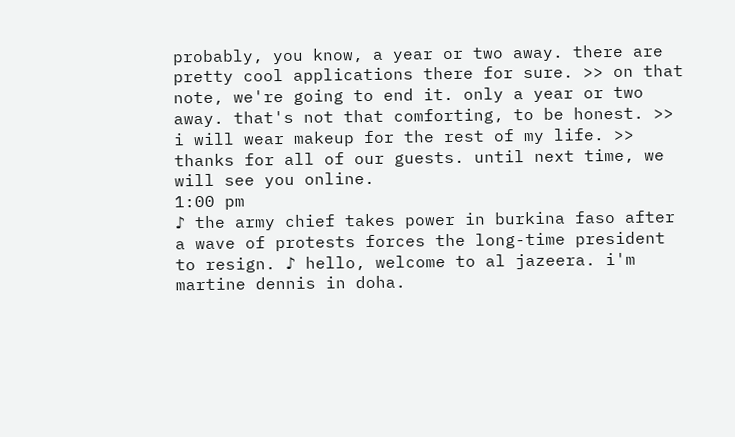probably, you know, a year or two away. there are pretty cool applications there for sure. >> on that note, we're going to end it. only a year or two away. that's not that comforting, to be honest. >> i will wear makeup for the rest of my life. >> thanks for all of our guests. until next time, we will see you online.
1:00 pm
♪ the army chief takes power in burkina faso after a wave of protests forces the long-time president to resign. ♪ hello, welcome to al jazeera. i'm martine dennis in doha.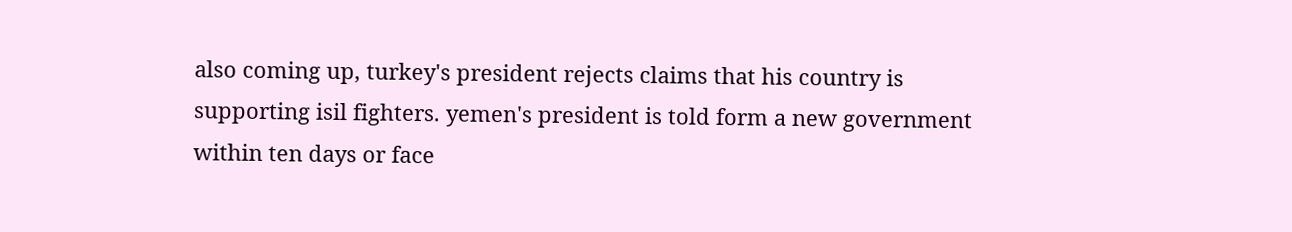also coming up, turkey's president rejects claims that his country is supporting isil fighters. yemen's president is told form a new government within ten days or face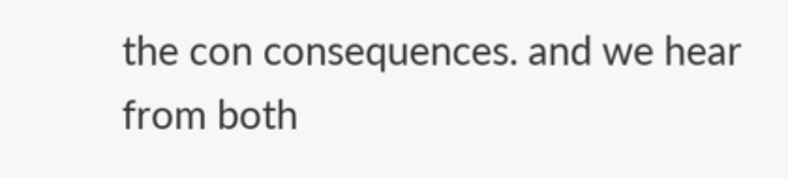the con consequences. and we hear from both